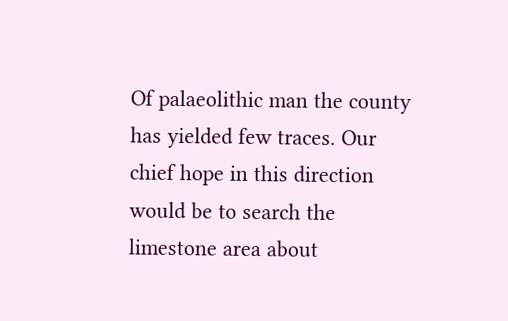Of palaeolithic man the county has yielded few traces. Our chief hope in this direction would be to search the limestone area about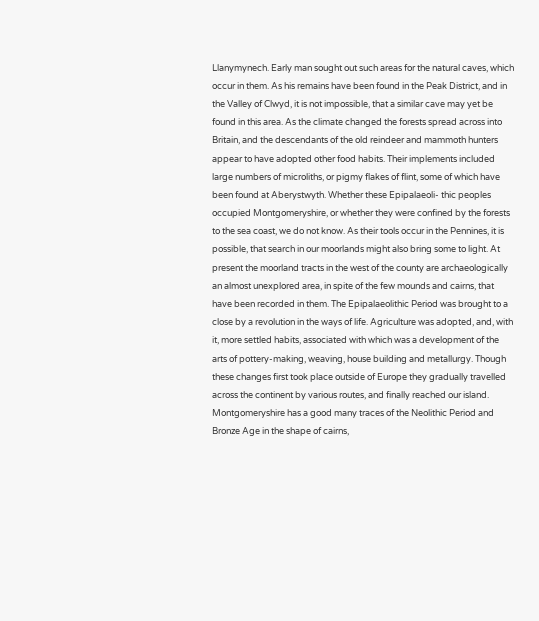Llanymynech. Early man sought out such areas for the natural caves, which occur in them. As his remains have been found in the Peak District, and in the Valley of Clwyd, it is not impossible, that a similar cave may yet be found in this area. As the climate changed the forests spread across into Britain, and the descendants of the old reindeer and mammoth hunters appear to have adopted other food habits. Their implements included large numbers of microliths, or pigmy flakes of flint, some of which have been found at Aberystwyth. Whether these Epipalaeoli- thic peoples occupied Montgomeryshire, or whether they were confined by the forests to the sea coast, we do not know. As their tools occur in the Pennines, it is possible, that search in our moorlands might also bring some to light. At present the moorland tracts in the west of the county are archaeologically an almost unexplored area, in spite of the few mounds and cairns, that have been recorded in them. The Epipalaeolithic Period was brought to a close by a revolution in the ways of life. Agriculture was adopted, and, with it, more settled habits, associated with which was a development of the arts of pottery-making, weaving, house building and metallurgy. Though these changes first took place outside of Europe they gradually travelled across the continent by various routes, and finally reached our island. Montgomeryshire has a good many traces of the Neolithic Period and Bronze Age in the shape of cairns,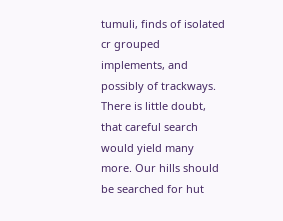tumuli, finds of isolated cr grouped implements, and possibly of trackways. There is little doubt, that careful search would yield many more. Our hills should be searched for hut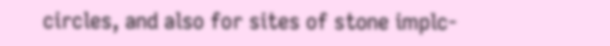circles, and also for sites of stone implc-